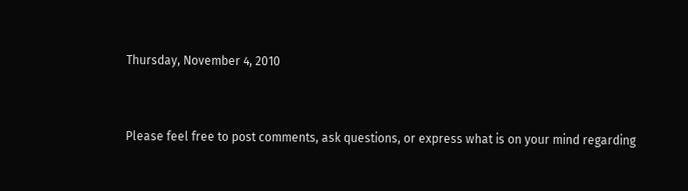Thursday, November 4, 2010


Please feel free to post comments, ask questions, or express what is on your mind regarding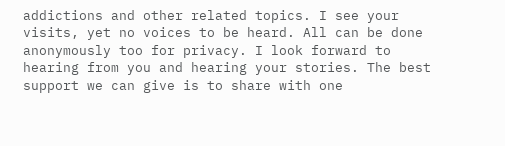addictions and other related topics. I see your visits, yet no voices to be heard. All can be done anonymously too for privacy. I look forward to hearing from you and hearing your stories. The best support we can give is to share with one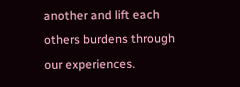another and lift each others burdens through our experiences.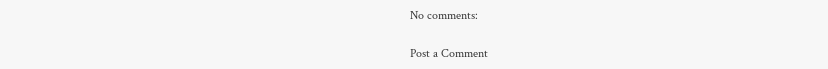No comments:

Post a Comment